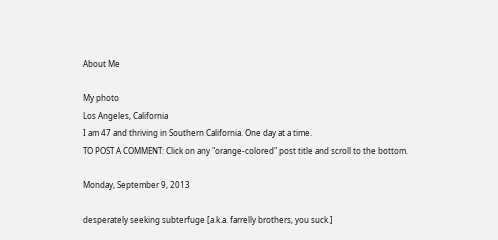About Me

My photo
Los Angeles, California
I am 47 and thriving in Southern California. One day at a time.
TO POST A COMMENT: Click on any "orange-colored" post title and scroll to the bottom.

Monday, September 9, 2013

desperately seeking subterfuge [a.k.a. farrelly brothers, you suck.]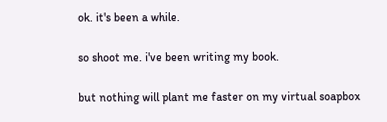ok. it's been a while.

so shoot me. i've been writing my book.

but nothing will plant me faster on my virtual soapbox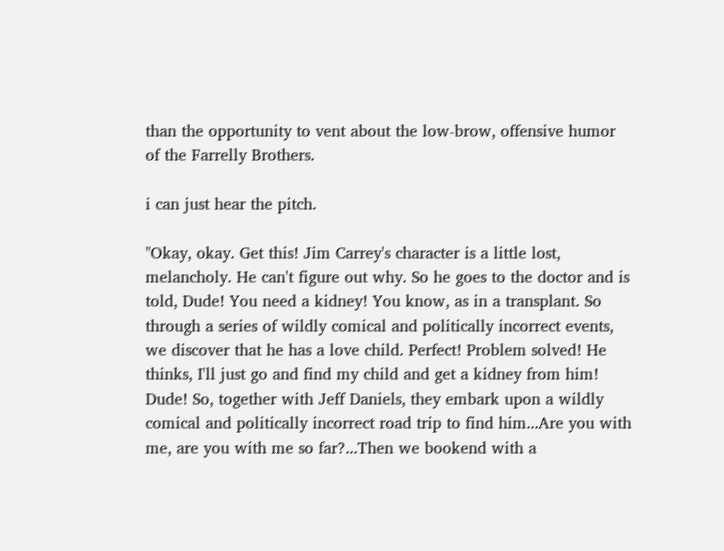than the opportunity to vent about the low-brow, offensive humor of the Farrelly Brothers.

i can just hear the pitch.

"Okay, okay. Get this! Jim Carrey's character is a little lost, melancholy. He can't figure out why. So he goes to the doctor and is told, Dude! You need a kidney! You know, as in a transplant. So through a series of wildly comical and politically incorrect events, we discover that he has a love child. Perfect! Problem solved! He thinks, I'll just go and find my child and get a kidney from him! Dude! So, together with Jeff Daniels, they embark upon a wildly comical and politically incorrect road trip to find him...Are you with me, are you with me so far?...Then we bookend with a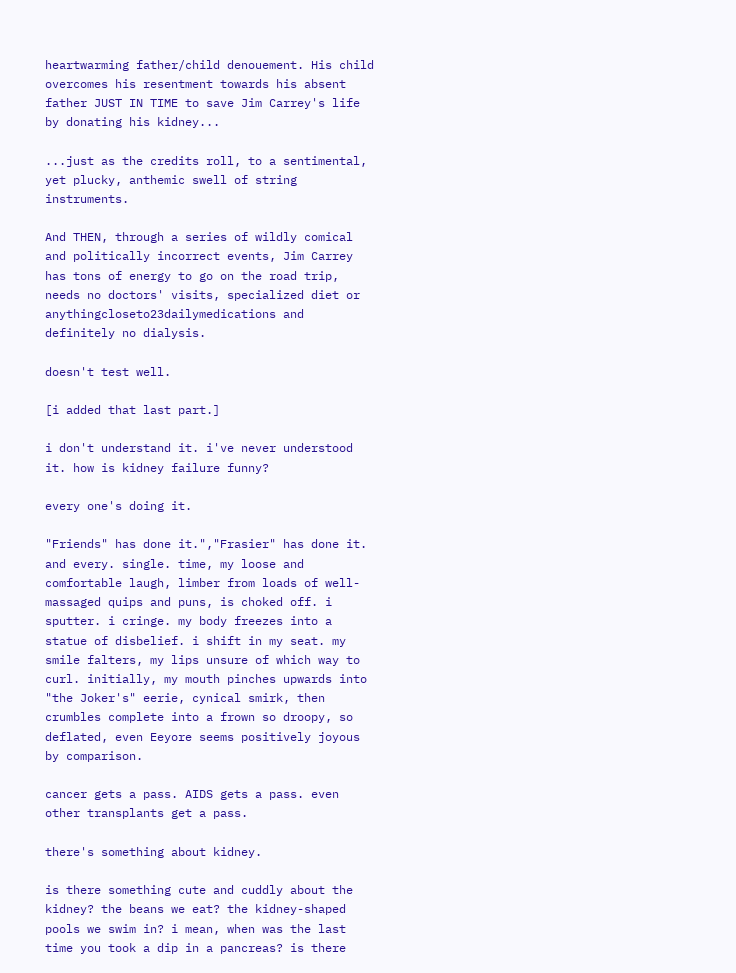heartwarming father/child denouement. His child overcomes his resentment towards his absent father JUST IN TIME to save Jim Carrey's life by donating his kidney...

...just as the credits roll, to a sentimental, yet plucky, anthemic swell of string instruments.

And THEN, through a series of wildly comical and politically incorrect events, Jim Carrey has tons of energy to go on the road trip, needs no doctors' visits, specialized diet or anythingcloseto23dailymedications and definitely no dialysis.

doesn't test well.

[i added that last part.]

i don't understand it. i've never understood it. how is kidney failure funny?

every one's doing it.

"Friends" has done it.","Frasier" has done it. and every. single. time, my loose and comfortable laugh, limber from loads of well-massaged quips and puns, is choked off. i sputter. i cringe. my body freezes into a statue of disbelief. i shift in my seat. my smile falters, my lips unsure of which way to curl. initially, my mouth pinches upwards into "the Joker's" eerie, cynical smirk, then crumbles complete into a frown so droopy, so deflated, even Eeyore seems positively joyous by comparison.

cancer gets a pass. AIDS gets a pass. even other transplants get a pass.

there's something about kidney.

is there something cute and cuddly about the kidney? the beans we eat? the kidney-shaped pools we swim in? i mean, when was the last time you took a dip in a pancreas? is there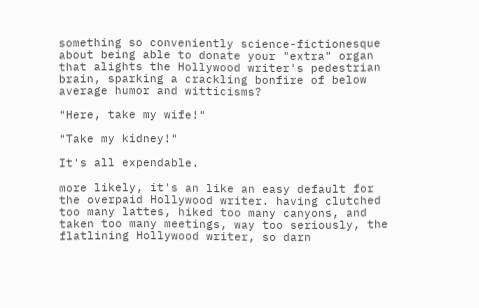something so conveniently science-fictionesque about being able to donate your "extra" organ that alights the Hollywood writer's pedestrian brain, sparking a crackling bonfire of below average humor and witticisms?

"Here, take my wife!"

"Take my kidney!"

It's all expendable.

more likely, it's an like an easy default for the overpaid Hollywood writer. having clutched too many lattes, hiked too many canyons, and taken too many meetings, way too seriously, the flatlining Hollywood writer, so darn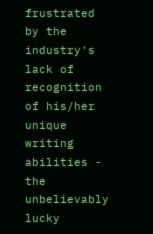frustrated by the industry's lack of recognition of his/her unique writing abilities - the unbelievably lucky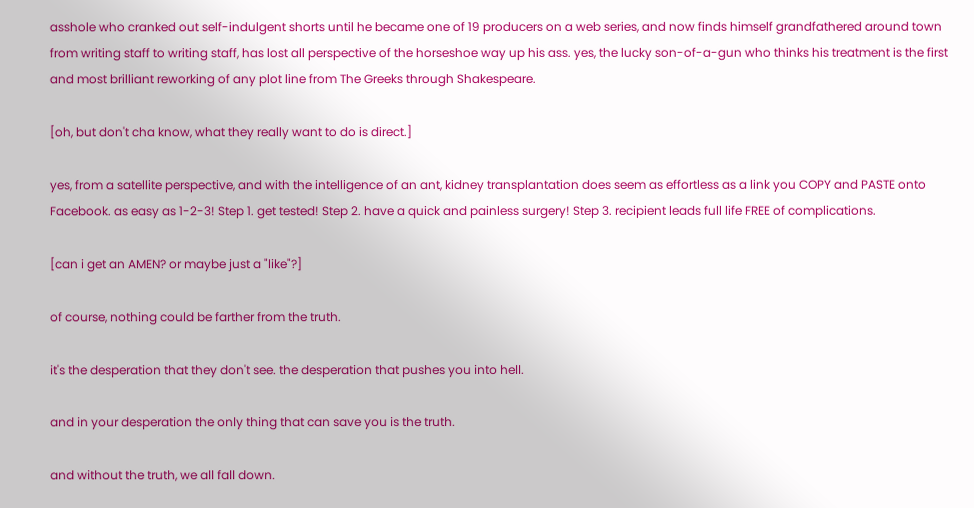asshole who cranked out self-indulgent shorts until he became one of 19 producers on a web series, and now finds himself grandfathered around town from writing staff to writing staff, has lost all perspective of the horseshoe way up his ass. yes, the lucky son-of-a-gun who thinks his treatment is the first and most brilliant reworking of any plot line from The Greeks through Shakespeare.

[oh, but don't cha know, what they really want to do is direct.]

yes, from a satellite perspective, and with the intelligence of an ant, kidney transplantation does seem as effortless as a link you COPY and PASTE onto Facebook. as easy as 1-2-3! Step 1. get tested! Step 2. have a quick and painless surgery! Step 3. recipient leads full life FREE of complications.

[can i get an AMEN? or maybe just a "like"?]

of course, nothing could be farther from the truth.

it's the desperation that they don't see. the desperation that pushes you into hell.

and in your desperation the only thing that can save you is the truth.

and without the truth, we all fall down.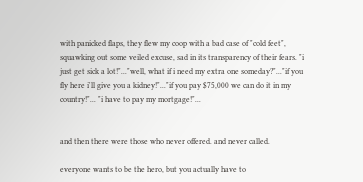with panicked flaps, they flew my coop with a bad case of "cold feet", squawking out some veiled excuse, sad in its transparency of their fears. "i just get sick a lot!"..."well, what if i need my extra one someday?"..."if you fly here i'll give you a kidney!"..."if you pay $75,000 we can do it in my country!"... "i have to pay my mortgage!"...


and then there were those who never offered. and never called.

everyone wants to be the hero, but you actually have to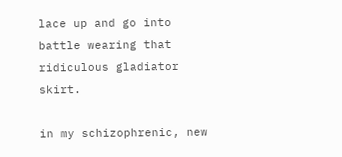lace up and go into battle wearing that ridiculous gladiator skirt.

in my schizophrenic, new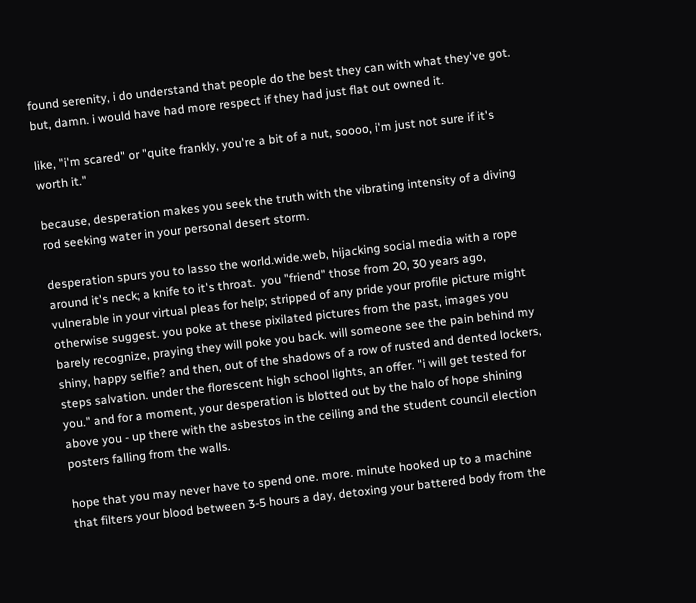found serenity, i do understand that people do the best they can with what they've got. but, damn. i would have had more respect if they had just flat out owned it.

like, "i'm scared" or "quite frankly, you're a bit of a nut, soooo, i'm just not sure if it's worth it."

because, desperation makes you seek the truth with the vibrating intensity of a diving rod seeking water in your personal desert storm.

desperation spurs you to lasso the world.wide.web, hijacking social media with a rope around it's neck; a knife to it's throat.  you "friend" those from 20, 30 years ago, vulnerable in your virtual pleas for help; stripped of any pride your profile picture might otherwise suggest. you poke at these pixilated pictures from the past, images you barely recognize, praying they will poke you back. will someone see the pain behind my shiny, happy selfie? and then, out of the shadows of a row of rusted and dented lockers, steps salvation. under the florescent high school lights, an offer. "i will get tested for you." and for a moment, your desperation is blotted out by the halo of hope shining above you - up there with the asbestos in the ceiling and the student council election posters falling from the walls.

hope that you may never have to spend one. more. minute hooked up to a machine that filters your blood between 3-5 hours a day, detoxing your battered body from the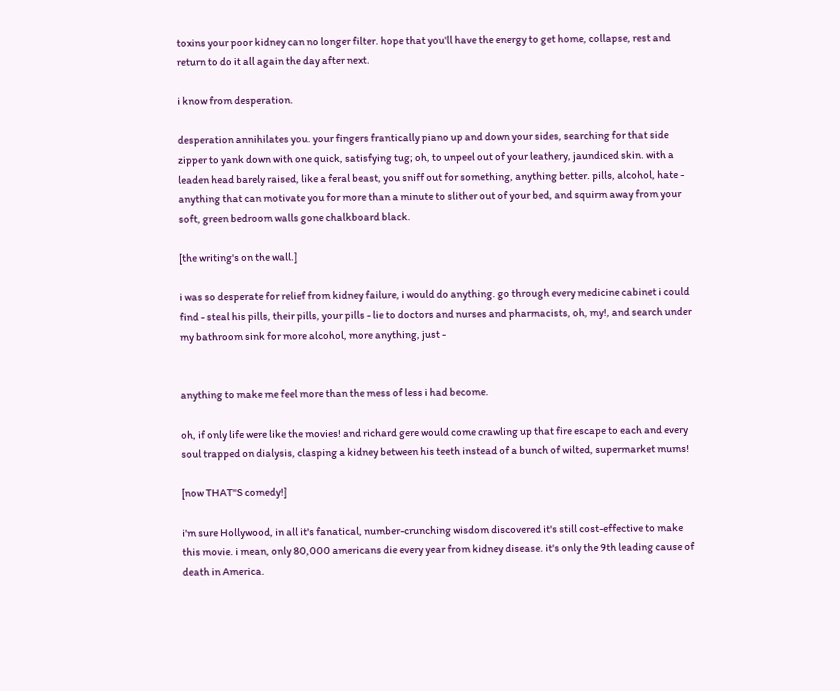toxins your poor kidney can no longer filter. hope that you'll have the energy to get home, collapse, rest and return to do it all again the day after next.

i know from desperation.

desperation annihilates you. your fingers frantically piano up and down your sides, searching for that side zipper to yank down with one quick, satisfying tug; oh, to unpeel out of your leathery, jaundiced skin. with a leaden head barely raised, like a feral beast, you sniff out for something, anything better. pills, alcohol, hate - anything that can motivate you for more than a minute to slither out of your bed, and squirm away from your soft, green bedroom walls gone chalkboard black.

[the writing's on the wall.]

i was so desperate for relief from kidney failure, i would do anything. go through every medicine cabinet i could find - steal his pills, their pills, your pills - lie to doctors and nurses and pharmacists, oh, my!, and search under my bathroom sink for more alcohol, more anything, just -


anything to make me feel more than the mess of less i had become.

oh, if only life were like the movies! and richard gere would come crawling up that fire escape to each and every soul trapped on dialysis, clasping a kidney between his teeth instead of a bunch of wilted, supermarket mums!

[now THAT''S comedy!]

i'm sure Hollywood, in all it's fanatical, number-crunching wisdom discovered it's still cost-effective to make this movie. i mean, only 80,000 americans die every year from kidney disease. it's only the 9th leading cause of death in America.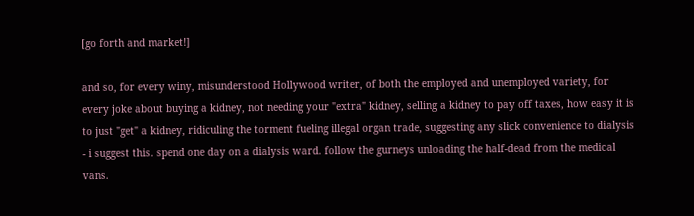[go forth and market!]

and so, for every winy, misunderstood Hollywood writer, of both the employed and unemployed variety, for every joke about buying a kidney, not needing your "extra" kidney, selling a kidney to pay off taxes, how easy it is to just "get" a kidney, ridiculing the torment fueling illegal organ trade, suggesting any slick convenience to dialysis - i suggest this. spend one day on a dialysis ward. follow the gurneys unloading the half-dead from the medical vans.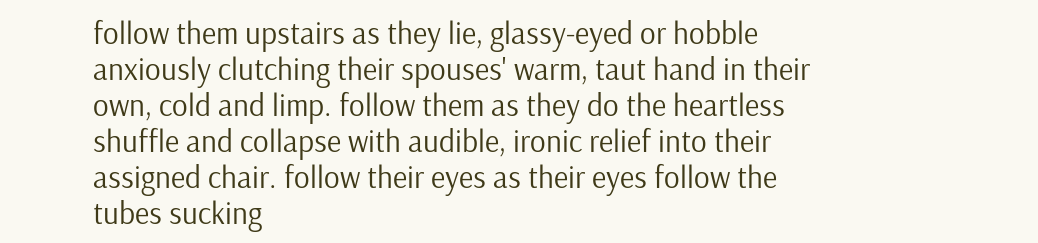follow them upstairs as they lie, glassy-eyed or hobble anxiously clutching their spouses' warm, taut hand in their own, cold and limp. follow them as they do the heartless shuffle and collapse with audible, ironic relief into their assigned chair. follow their eyes as their eyes follow the tubes sucking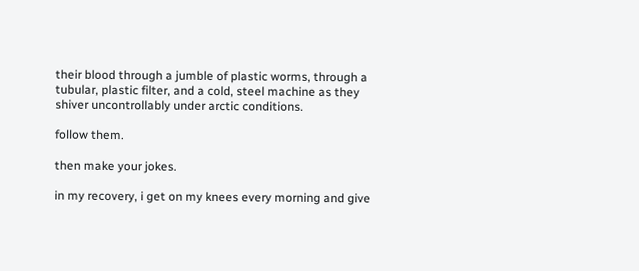their blood through a jumble of plastic worms, through a tubular, plastic filter, and a cold, steel machine as they shiver uncontrollably under arctic conditions.

follow them.

then make your jokes.

in my recovery, i get on my knees every morning and give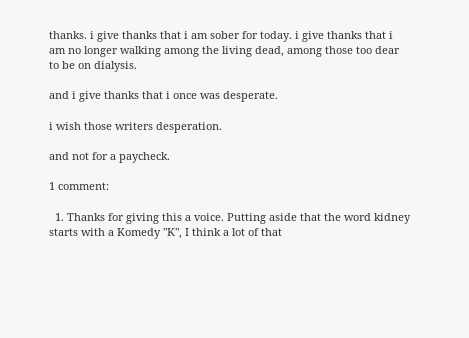thanks. i give thanks that i am sober for today. i give thanks that i am no longer walking among the living dead, among those too dear to be on dialysis.

and i give thanks that i once was desperate.

i wish those writers desperation.

and not for a paycheck.

1 comment:

  1. Thanks for giving this a voice. Putting aside that the word kidney starts with a Komedy "K", I think a lot of that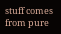stuff comes from pure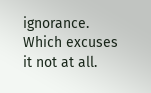ignorance. Which excuses it not at all.